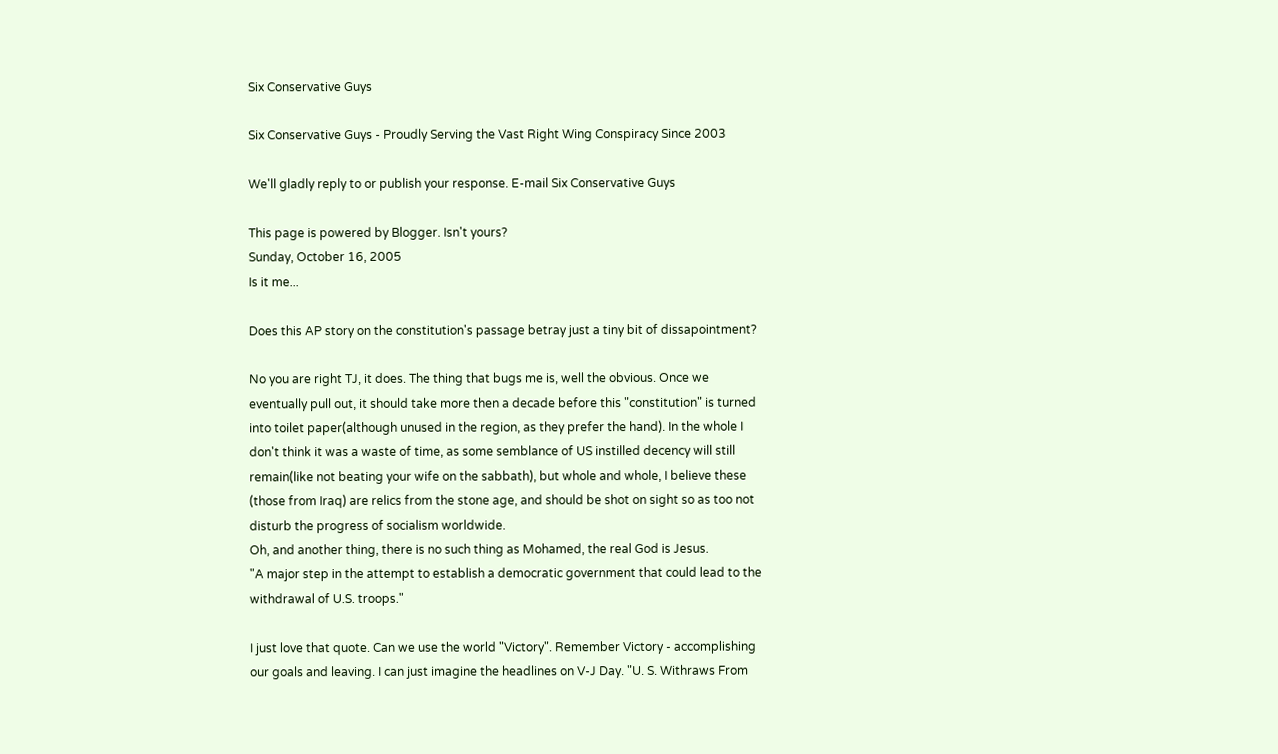Six Conservative Guys

Six Conservative Guys - Proudly Serving the Vast Right Wing Conspiracy Since 2003

We'll gladly reply to or publish your response. E-mail Six Conservative Guys

This page is powered by Blogger. Isn't yours?
Sunday, October 16, 2005
Is it me...

Does this AP story on the constitution's passage betray just a tiny bit of dissapointment?

No you are right TJ, it does. The thing that bugs me is, well the obvious. Once we eventually pull out, it should take more then a decade before this "constitution" is turned into toilet paper(although unused in the region, as they prefer the hand). In the whole I don't think it was a waste of time, as some semblance of US instilled decency will still remain(like not beating your wife on the sabbath), but whole and whole, I believe these (those from Iraq) are relics from the stone age, and should be shot on sight so as too not disturb the progress of socialism worldwide.
Oh, and another thing, there is no such thing as Mohamed, the real God is Jesus.
"A major step in the attempt to establish a democratic government that could lead to the withdrawal of U.S. troops."

I just love that quote. Can we use the world "Victory". Remember Victory - accomplishing our goals and leaving. I can just imagine the headlines on V-J Day. "U. S. Withraws From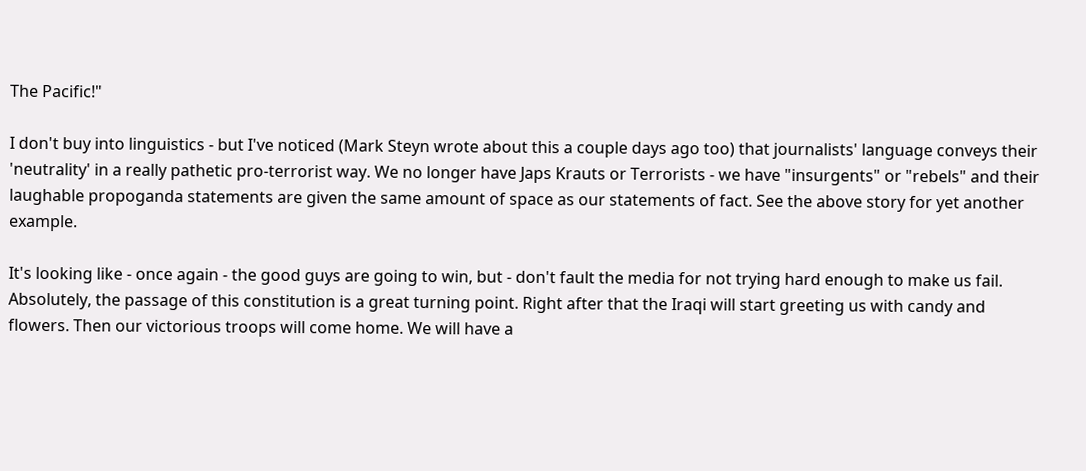The Pacific!"

I don't buy into linguistics - but I've noticed (Mark Steyn wrote about this a couple days ago too) that journalists' language conveys their 'neutrality' in a really pathetic pro-terrorist way. We no longer have Japs Krauts or Terrorists - we have "insurgents" or "rebels" and their laughable propoganda statements are given the same amount of space as our statements of fact. See the above story for yet another example.

It's looking like - once again - the good guys are going to win, but - don't fault the media for not trying hard enough to make us fail.
Absolutely, the passage of this constitution is a great turning point. Right after that the Iraqi will start greeting us with candy and flowers. Then our victorious troops will come home. We will have a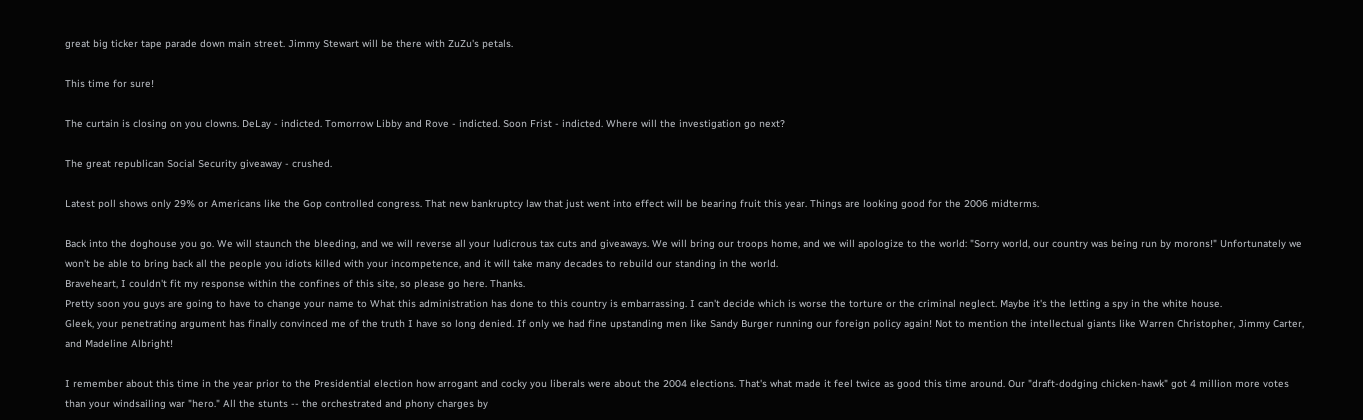great big ticker tape parade down main street. Jimmy Stewart will be there with ZuZu's petals.

This time for sure!

The curtain is closing on you clowns. DeLay - indicted. Tomorrow Libby and Rove - indicted. Soon Frist - indicted. Where will the investigation go next?

The great republican Social Security giveaway - crushed.

Latest poll shows only 29% or Americans like the Gop controlled congress. That new bankruptcy law that just went into effect will be bearing fruit this year. Things are looking good for the 2006 midterms.

Back into the doghouse you go. We will staunch the bleeding, and we will reverse all your ludicrous tax cuts and giveaways. We will bring our troops home, and we will apologize to the world: "Sorry world, our country was being run by morons!" Unfortunately we won't be able to bring back all the people you idiots killed with your incompetence, and it will take many decades to rebuild our standing in the world.
Braveheart, I couldn't fit my response within the confines of this site, so please go here. Thanks.
Pretty soon you guys are going to have to change your name to What this administration has done to this country is embarrassing. I can't decide which is worse the torture or the criminal neglect. Maybe it's the letting a spy in the white house.
Gleek, your penetrating argument has finally convinced me of the truth I have so long denied. If only we had fine upstanding men like Sandy Burger running our foreign policy again! Not to mention the intellectual giants like Warren Christopher, Jimmy Carter, and Madeline Albright!

I remember about this time in the year prior to the Presidential election how arrogant and cocky you liberals were about the 2004 elections. That's what made it feel twice as good this time around. Our "draft-dodging chicken-hawk" got 4 million more votes than your windsailing war "hero." All the stunts -- the orchestrated and phony charges by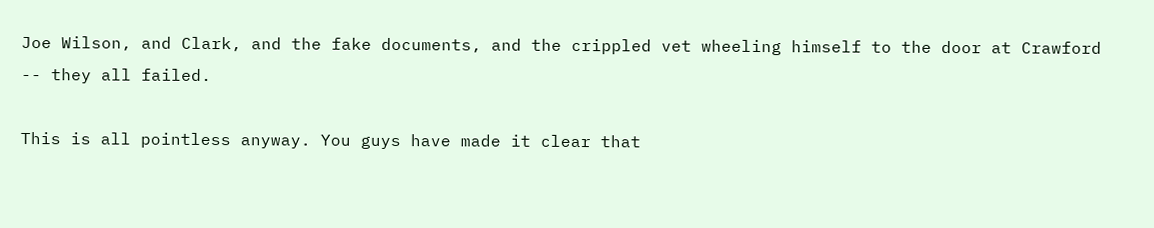Joe Wilson, and Clark, and the fake documents, and the crippled vet wheeling himself to the door at Crawford -- they all failed.

This is all pointless anyway. You guys have made it clear that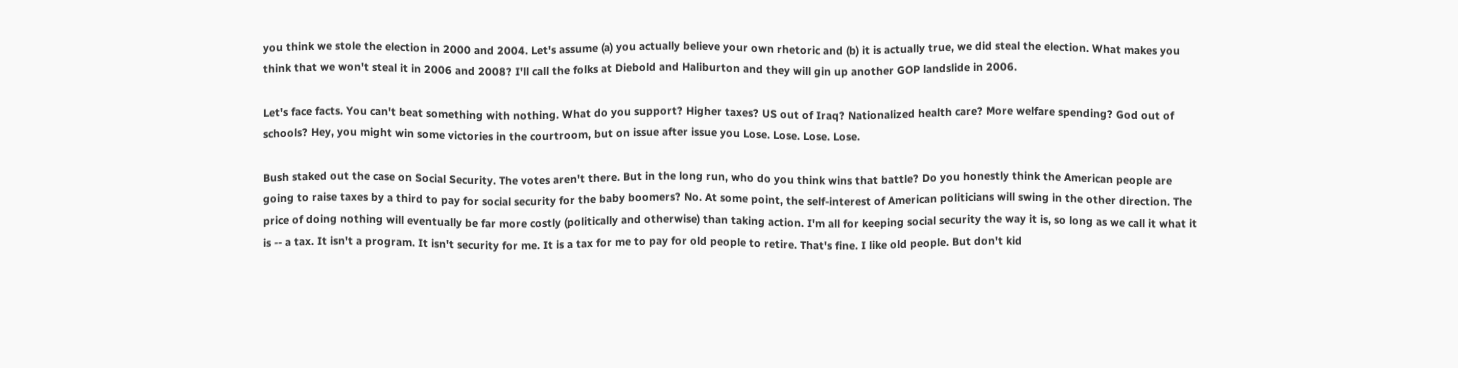you think we stole the election in 2000 and 2004. Let's assume (a) you actually believe your own rhetoric and (b) it is actually true, we did steal the election. What makes you think that we won't steal it in 2006 and 2008? I'll call the folks at Diebold and Haliburton and they will gin up another GOP landslide in 2006.

Let's face facts. You can't beat something with nothing. What do you support? Higher taxes? US out of Iraq? Nationalized health care? More welfare spending? God out of schools? Hey, you might win some victories in the courtroom, but on issue after issue you Lose. Lose. Lose. Lose.

Bush staked out the case on Social Security. The votes aren't there. But in the long run, who do you think wins that battle? Do you honestly think the American people are going to raise taxes by a third to pay for social security for the baby boomers? No. At some point, the self-interest of American politicians will swing in the other direction. The price of doing nothing will eventually be far more costly (politically and otherwise) than taking action. I'm all for keeping social security the way it is, so long as we call it what it is -- a tax. It isn't a program. It isn't security for me. It is a tax for me to pay for old people to retire. That's fine. I like old people. But don't kid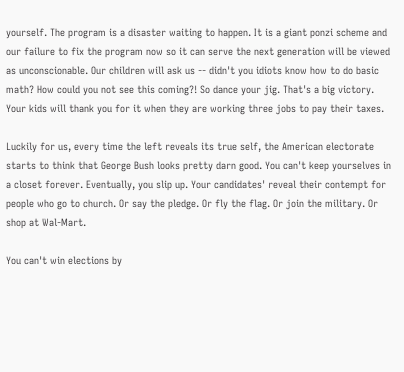yourself. The program is a disaster waiting to happen. It is a giant ponzi scheme and our failure to fix the program now so it can serve the next generation will be viewed as unconscionable. Our children will ask us -- didn't you idiots know how to do basic math? How could you not see this coming?! So dance your jig. That's a big victory. Your kids will thank you for it when they are working three jobs to pay their taxes.

Luckily for us, every time the left reveals its true self, the American electorate starts to think that George Bush looks pretty darn good. You can't keep yourselves in a closet forever. Eventually, you slip up. Your candidates' reveal their contempt for people who go to church. Or say the pledge. Or fly the flag. Or join the military. Or shop at Wal-Mart.

You can't win elections by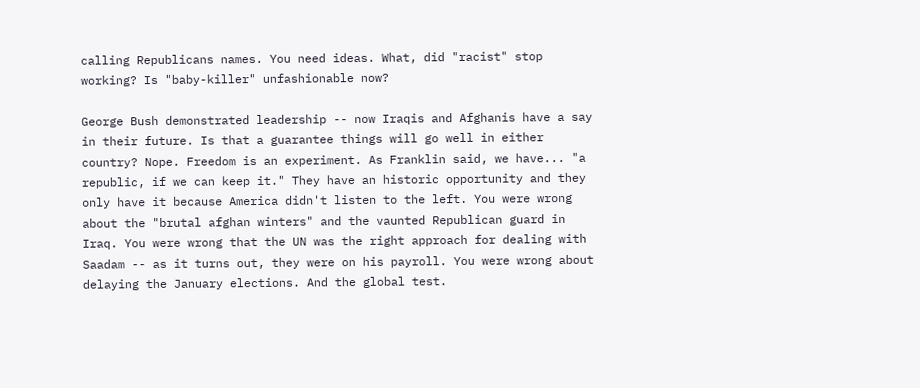calling Republicans names. You need ideas. What, did "racist" stop working? Is "baby-killer" unfashionable now?

George Bush demonstrated leadership -- now Iraqis and Afghanis have a say in their future. Is that a guarantee things will go well in either country? Nope. Freedom is an experiment. As Franklin said, we have... "a republic, if we can keep it." They have an historic opportunity and they only have it because America didn't listen to the left. You were wrong about the "brutal afghan winters" and the vaunted Republican guard in Iraq. You were wrong that the UN was the right approach for dealing with Saadam -- as it turns out, they were on his payroll. You were wrong about delaying the January elections. And the global test.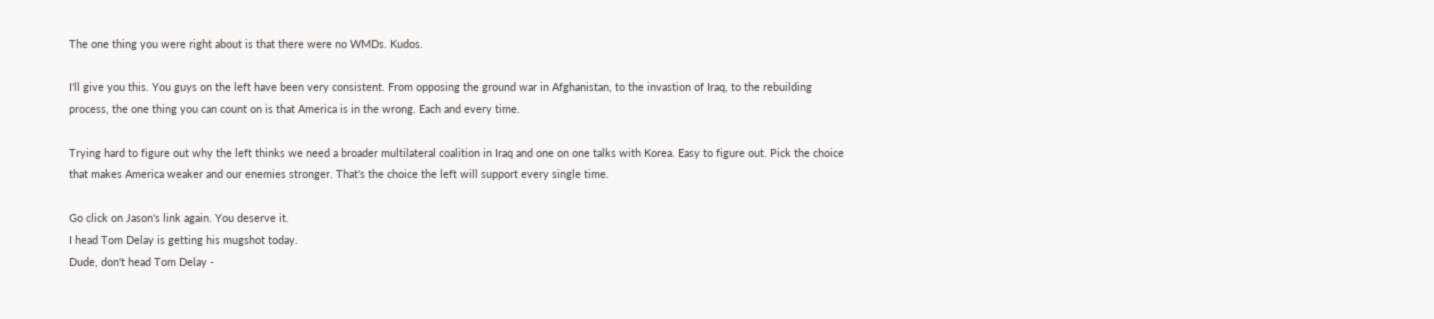The one thing you were right about is that there were no WMDs. Kudos.

I'll give you this. You guys on the left have been very consistent. From opposing the ground war in Afghanistan, to the invastion of Iraq, to the rebuilding process, the one thing you can count on is that America is in the wrong. Each and every time.

Trying hard to figure out why the left thinks we need a broader multilateral coalition in Iraq and one on one talks with Korea. Easy to figure out. Pick the choice that makes America weaker and our enemies stronger. That's the choice the left will support every single time.

Go click on Jason's link again. You deserve it.
I head Tom Delay is getting his mugshot today.
Dude, don't head Tom Delay -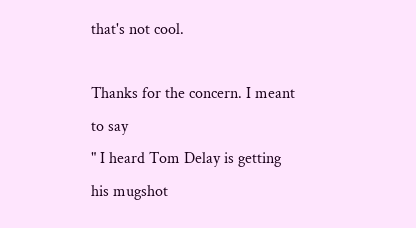that's not cool.

Thanks for the concern. I meant to say
" I heard Tom Delay is getting his mugshot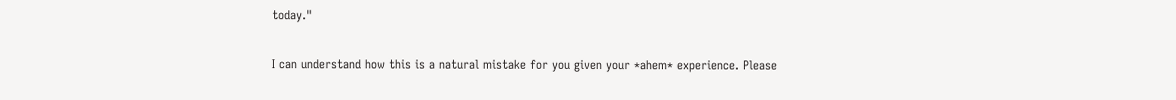today."

I can understand how this is a natural mistake for you given your *ahem* experience. Please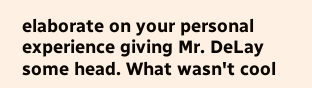elaborate on your personal experience giving Mr. DeLay some head. What wasn't cool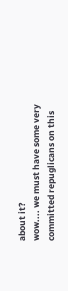about it?
wow.... we must have some very committed repuglicans on this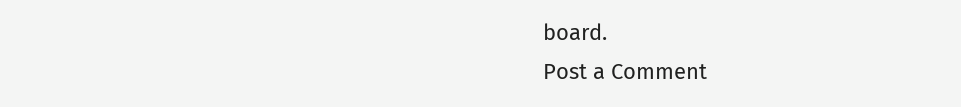board.
Post a Comment